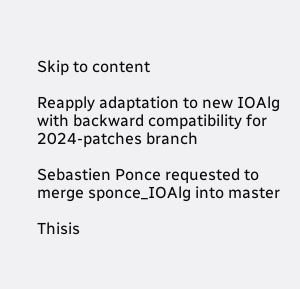Skip to content

Reapply adaptation to new IOAlg with backward compatibility for 2024-patches branch

Sebastien Ponce requested to merge sponce_IOAlg into master

Thisis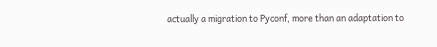actually a migration to Pyconf, more than an adaptation to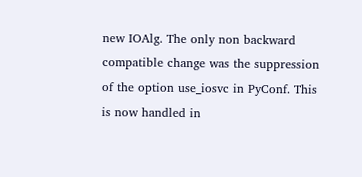new IOAlg. The only non backward compatible change was the suppression of the option use_iosvc in PyConf. This is now handled in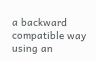a backward compatible way using an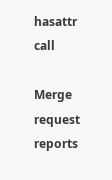hasattr call

Merge request reports